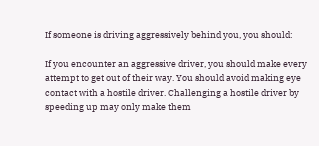If someone is driving aggressively behind you, you should:

If you encounter an aggressive driver, you should make every attempt to get out of their way. You should avoid making eye contact with a hostile driver. Challenging a hostile driver by speeding up may only make them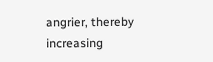angrier, thereby increasing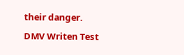their danger.
DMV Writen Test